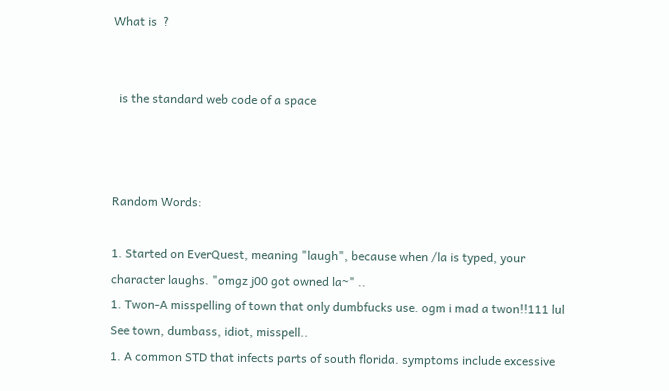What is  ?


  is the standard web code of a space



Random Words:

1. Started on EverQuest, meaning "laugh", because when /la is typed, your character laughs. "omgz j00 got owned la~" ..
1. Twon-A misspelling of town that only dumbfucks use. ogm i mad a twon!!111 lul See town, dumbass, idiot, misspell..
1. A common STD that infects parts of south florida. symptoms include excessive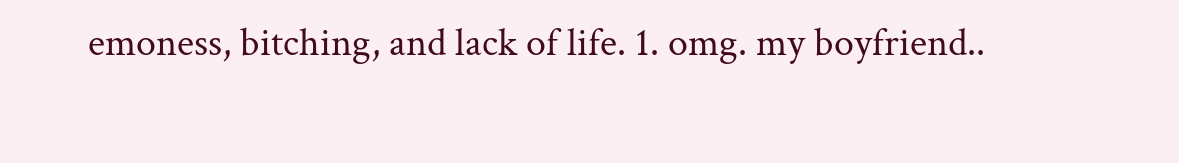emoness, bitching, and lack of life. 1. omg. my boyfriend..